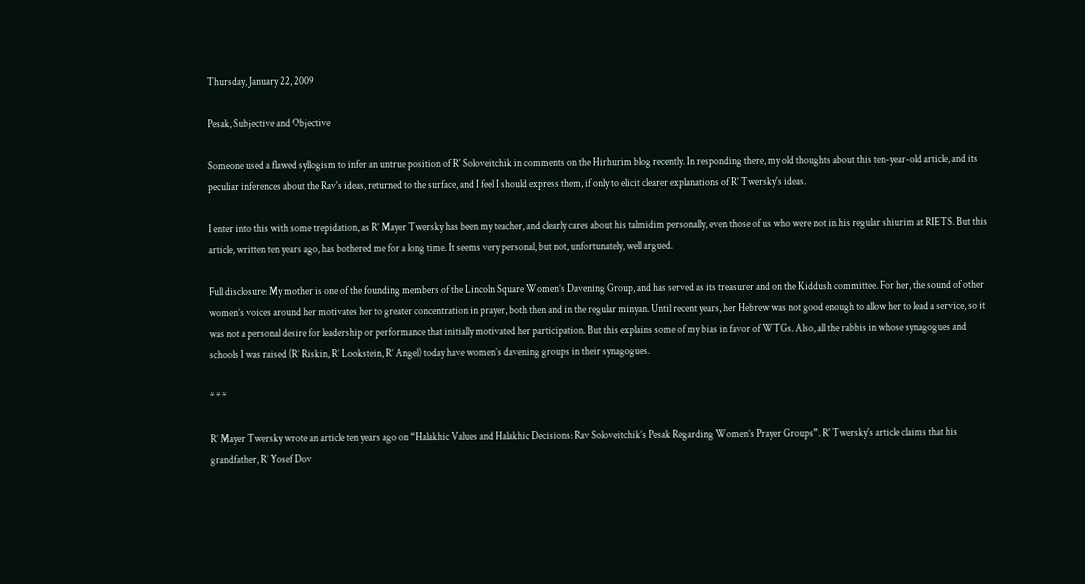Thursday, January 22, 2009

Pesak, Subjective and Objective

Someone used a flawed syllogism to infer an untrue position of R' Soloveitchik in comments on the Hirhurim blog recently. In responding there, my old thoughts about this ten-year-old article, and its peculiar inferences about the Rav's ideas, returned to the surface, and I feel I should express them, if only to elicit clearer explanations of R' Twersky's ideas.

I enter into this with some trepidation, as R’ Mayer Twersky has been my teacher, and clearly cares about his talmidim personally, even those of us who were not in his regular shiurim at RIETS. But this article, written ten years ago, has bothered me for a long time. It seems very personal, but not, unfortunately, well argued.

Full disclosure: My mother is one of the founding members of the Lincoln Square Women’s Davening Group, and has served as its treasurer and on the Kiddush committee. For her, the sound of other women’s voices around her motivates her to greater concentration in prayer, both then and in the regular minyan. Until recent years, her Hebrew was not good enough to allow her to lead a service, so it was not a personal desire for leadership or performance that initially motivated her participation. But this explains some of my bias in favor of WTGs. Also, all the rabbis in whose synagogues and schools I was raised (R’ Riskin, R’ Lookstein, R’ Angel) today have women’s davening groups in their synagogues.

* * *

R’ Mayer Twersky wrote an article ten years ago on “Halakhic Values and Halakhic Decisions: Rav Soloveitchik’s Pesak Regarding Women’s Prayer Groups”. R' Twersky's article claims that his grandfather, R’ Yosef Dov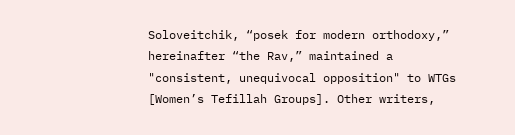Soloveitchik, “posek for modern orthodoxy,” hereinafter “the Rav,” maintained a "consistent, unequivocal opposition" to WTGs [Women’s Tefillah Groups]. Other writers,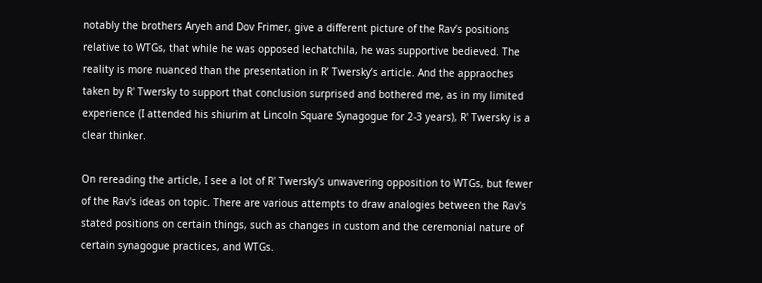notably the brothers Aryeh and Dov Frimer, give a different picture of the Rav’s positions relative to WTGs, that while he was opposed lechatchila, he was supportive bedieved. The reality is more nuanced than the presentation in R’ Twersky’s article. And the appraoches taken by R' Twersky to support that conclusion surprised and bothered me, as in my limited experience (I attended his shiurim at Lincoln Square Synagogue for 2-3 years), R' Twersky is a clear thinker.

On rereading the article, I see a lot of R' Twersky's unwavering opposition to WTGs, but fewer of the Rav's ideas on topic. There are various attempts to draw analogies between the Rav's stated positions on certain things, such as changes in custom and the ceremonial nature of certain synagogue practices, and WTGs.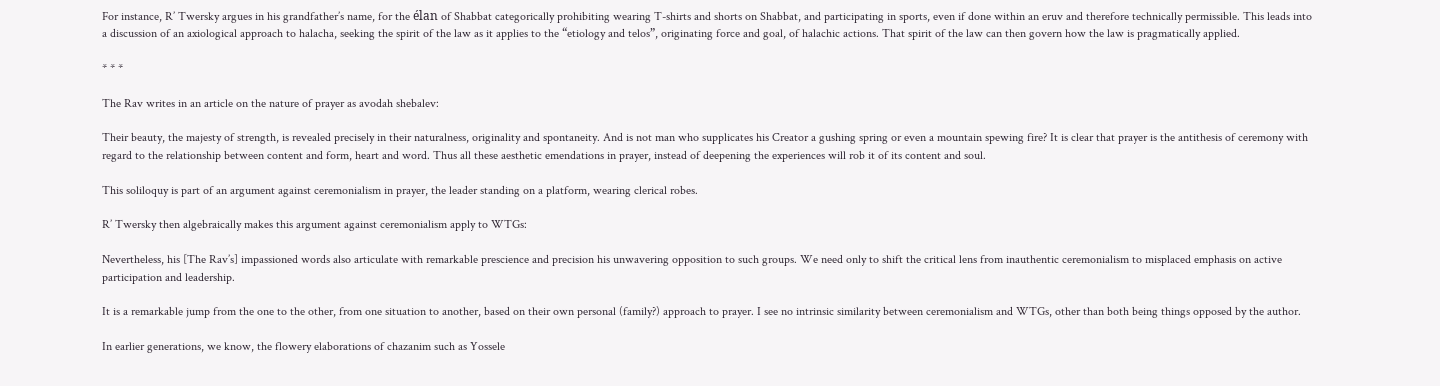For instance, R’ Twersky argues in his grandfather’s name, for the élan of Shabbat categorically prohibiting wearing T-shirts and shorts on Shabbat, and participating in sports, even if done within an eruv and therefore technically permissible. This leads into a discussion of an axiological approach to halacha, seeking the spirit of the law as it applies to the “etiology and telos”, originating force and goal, of halachic actions. That spirit of the law can then govern how the law is pragmatically applied.

* * *

The Rav writes in an article on the nature of prayer as avodah shebalev:

Their beauty, the majesty of strength, is revealed precisely in their naturalness, originality and spontaneity. And is not man who supplicates his Creator a gushing spring or even a mountain spewing fire? It is clear that prayer is the antithesis of ceremony with regard to the relationship between content and form, heart and word. Thus all these aesthetic emendations in prayer, instead of deepening the experiences will rob it of its content and soul.

This soliloquy is part of an argument against ceremonialism in prayer, the leader standing on a platform, wearing clerical robes.

R’ Twersky then algebraically makes this argument against ceremonialism apply to WTGs:

Nevertheless, his [The Rav’s] impassioned words also articulate with remarkable prescience and precision his unwavering opposition to such groups. We need only to shift the critical lens from inauthentic ceremonialism to misplaced emphasis on active participation and leadership.

It is a remarkable jump from the one to the other, from one situation to another, based on their own personal (family?) approach to prayer. I see no intrinsic similarity between ceremonialism and WTGs, other than both being things opposed by the author.

In earlier generations, we know, the flowery elaborations of chazanim such as Yossele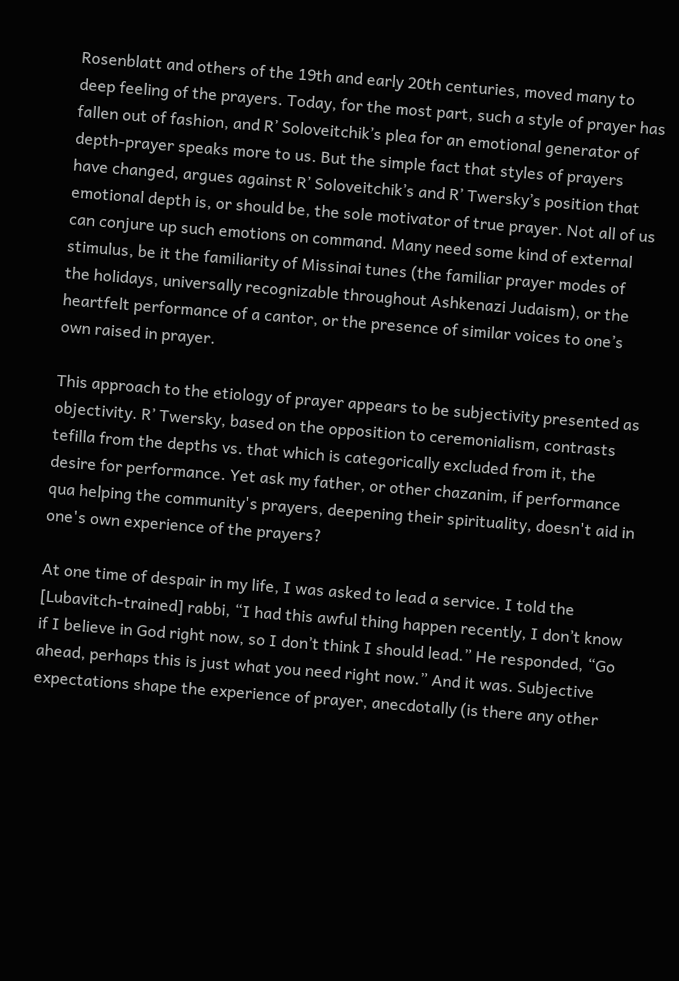Rosenblatt and others of the 19th and early 20th centuries, moved many to deep feeling of the prayers. Today, for the most part, such a style of prayer has fallen out of fashion, and R’ Soloveitchik’s plea for an emotional generator of depth-prayer speaks more to us. But the simple fact that styles of prayers have changed, argues against R’ Soloveitchik’s and R’ Twersky’s position that emotional depth is, or should be, the sole motivator of true prayer. Not all of us can conjure up such emotions on command. Many need some kind of external stimulus, be it the familiarity of Missinai tunes (the familiar prayer modes of the holidays, universally recognizable throughout Ashkenazi Judaism), or the heartfelt performance of a cantor, or the presence of similar voices to one’s own raised in prayer.

This approach to the etiology of prayer appears to be subjectivity presented as objectivity. R’ Twersky, based on the opposition to ceremonialism, contrasts tefilla from the depths vs. that which is categorically excluded from it, the desire for performance. Yet ask my father, or other chazanim, if performance qua helping the community's prayers, deepening their spirituality, doesn't aid in one's own experience of the prayers?

At one time of despair in my life, I was asked to lead a service. I told the [Lubavitch-trained] rabbi, “I had this awful thing happen recently, I don’t know if I believe in God right now, so I don’t think I should lead.” He responded, “Go ahead, perhaps this is just what you need right now.” And it was. Subjective expectations shape the experience of prayer, anecdotally (is there any other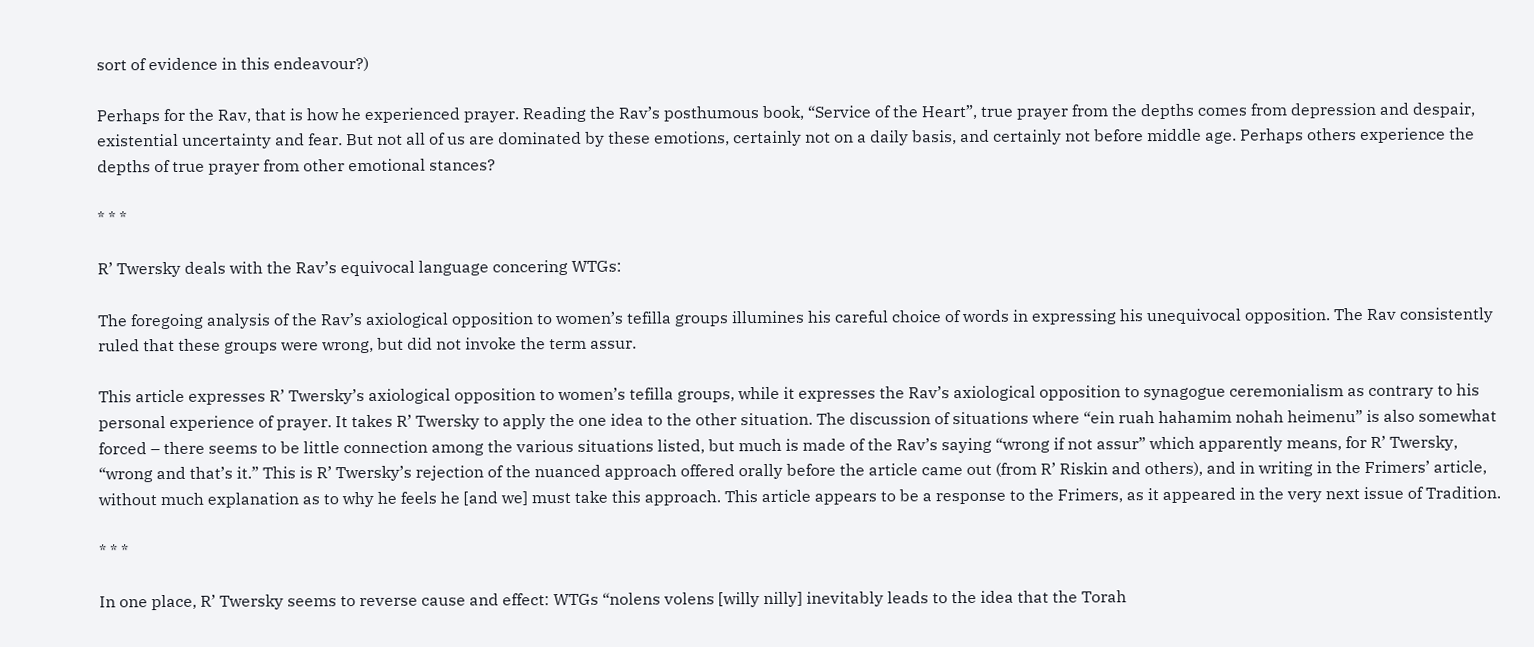sort of evidence in this endeavour?)

Perhaps for the Rav, that is how he experienced prayer. Reading the Rav’s posthumous book, “Service of the Heart”, true prayer from the depths comes from depression and despair, existential uncertainty and fear. But not all of us are dominated by these emotions, certainly not on a daily basis, and certainly not before middle age. Perhaps others experience the depths of true prayer from other emotional stances?

* * *

R’ Twersky deals with the Rav’s equivocal language concering WTGs:

The foregoing analysis of the Rav’s axiological opposition to women’s tefilla groups illumines his careful choice of words in expressing his unequivocal opposition. The Rav consistently ruled that these groups were wrong, but did not invoke the term assur.

This article expresses R’ Twersky’s axiological opposition to women’s tefilla groups, while it expresses the Rav’s axiological opposition to synagogue ceremonialism as contrary to his personal experience of prayer. It takes R’ Twersky to apply the one idea to the other situation. The discussion of situations where “ein ruah hahamim nohah heimenu” is also somewhat forced – there seems to be little connection among the various situations listed, but much is made of the Rav’s saying “wrong if not assur” which apparently means, for R’ Twersky, “wrong and that’s it.” This is R’ Twersky’s rejection of the nuanced approach offered orally before the article came out (from R’ Riskin and others), and in writing in the Frimers’ article, without much explanation as to why he feels he [and we] must take this approach. This article appears to be a response to the Frimers, as it appeared in the very next issue of Tradition.

* * *

In one place, R’ Twersky seems to reverse cause and effect: WTGs “nolens volens [willy nilly] inevitably leads to the idea that the Torah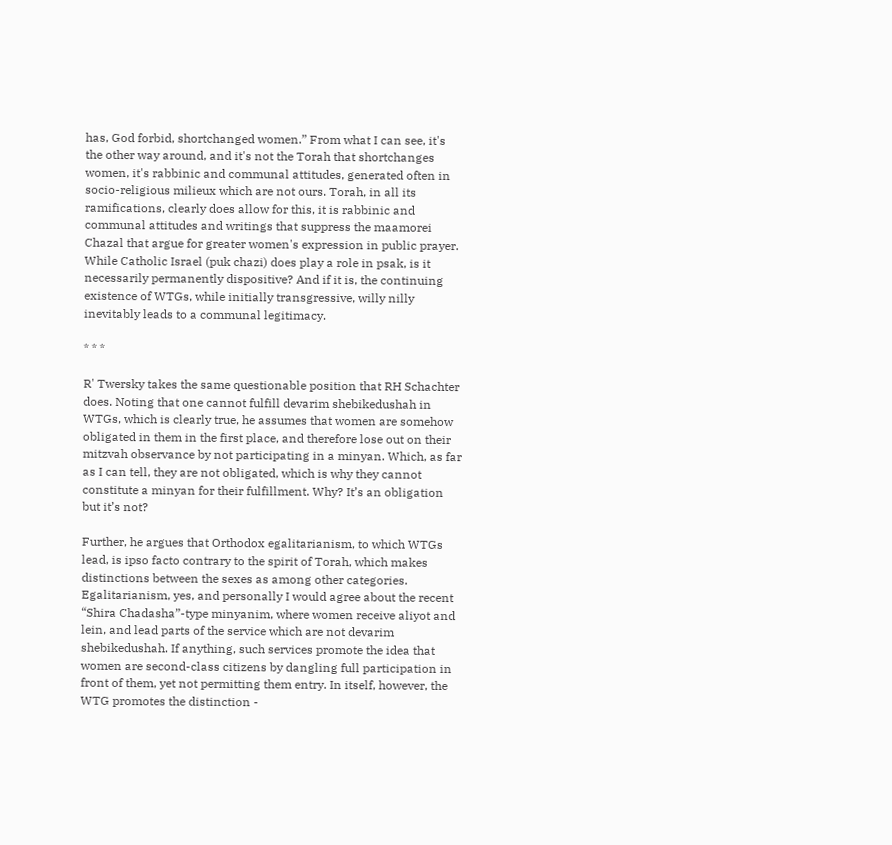has, God forbid, shortchanged women.” From what I can see, it's the other way around, and it's not the Torah that shortchanges women, it's rabbinic and communal attitudes, generated often in socio-religious milieux which are not ours. Torah, in all its ramifications, clearly does allow for this, it is rabbinic and communal attitudes and writings that suppress the maamorei Chazal that argue for greater women's expression in public prayer. While Catholic Israel (puk chazi) does play a role in psak, is it necessarily permanently dispositive? And if it is, the continuing existence of WTGs, while initially transgressive, willy nilly inevitably leads to a communal legitimacy.

* * *

R' Twersky takes the same questionable position that RH Schachter does. Noting that one cannot fulfill devarim shebikedushah in WTGs, which is clearly true, he assumes that women are somehow obligated in them in the first place, and therefore lose out on their mitzvah observance by not participating in a minyan. Which, as far as I can tell, they are not obligated, which is why they cannot constitute a minyan for their fulfillment. Why? It’s an obligation but it’s not?

Further, he argues that Orthodox egalitarianism, to which WTGs lead, is ipso facto contrary to the spirit of Torah, which makes distinctions between the sexes as among other categories. Egalitarianism, yes, and personally I would agree about the recent “Shira Chadasha”-type minyanim, where women receive aliyot and lein, and lead parts of the service which are not devarim shebikedushah. If anything, such services promote the idea that women are second-class citizens by dangling full participation in front of them, yet not permitting them entry. In itself, however, the WTG promotes the distinction -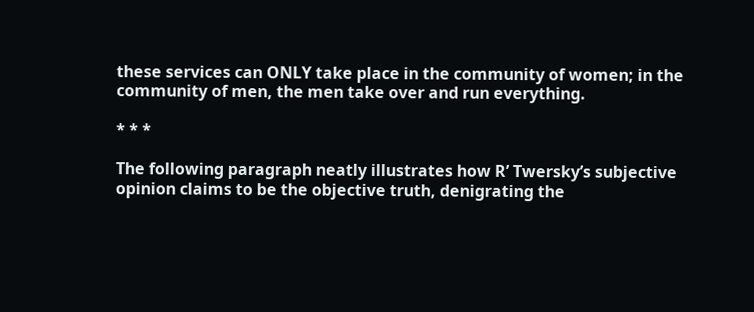these services can ONLY take place in the community of women; in the community of men, the men take over and run everything.

* * *

The following paragraph neatly illustrates how R’ Twersky’s subjective opinion claims to be the objective truth, denigrating the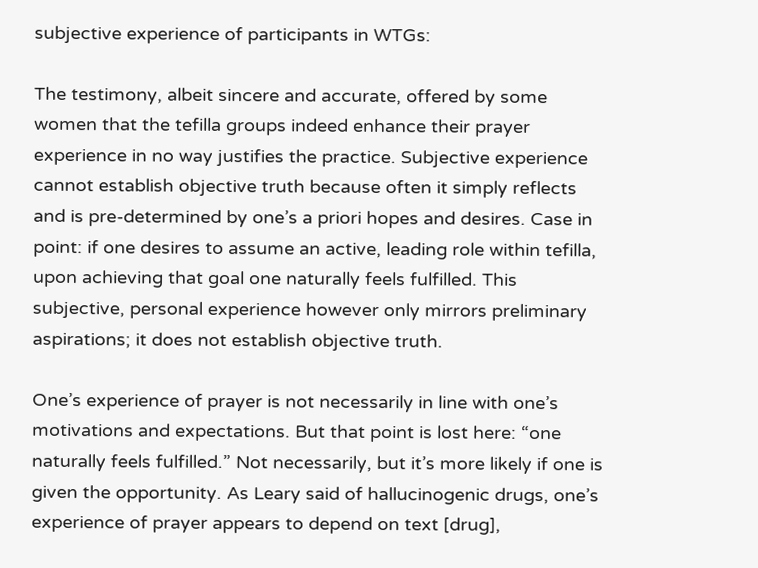subjective experience of participants in WTGs:

The testimony, albeit sincere and accurate, offered by some women that the tefilla groups indeed enhance their prayer experience in no way justifies the practice. Subjective experience cannot establish objective truth because often it simply reflects and is pre-determined by one’s a priori hopes and desires. Case in point: if one desires to assume an active, leading role within tefilla, upon achieving that goal one naturally feels fulfilled. This subjective, personal experience however only mirrors preliminary aspirations; it does not establish objective truth.

One’s experience of prayer is not necessarily in line with one’s motivations and expectations. But that point is lost here: “one naturally feels fulfilled.” Not necessarily, but it’s more likely if one is given the opportunity. As Leary said of hallucinogenic drugs, one’s experience of prayer appears to depend on text [drug],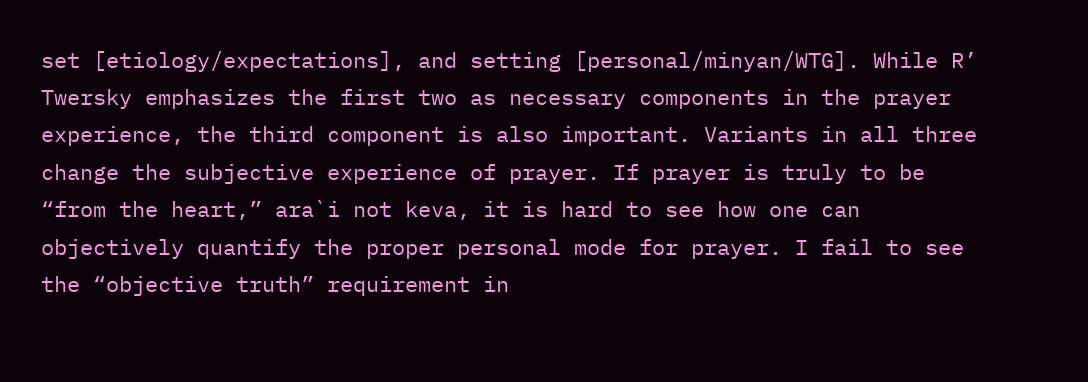set [etiology/expectations], and setting [personal/minyan/WTG]. While R’ Twersky emphasizes the first two as necessary components in the prayer experience, the third component is also important. Variants in all three change the subjective experience of prayer. If prayer is truly to be “from the heart,” ara`i not keva, it is hard to see how one can objectively quantify the proper personal mode for prayer. I fail to see the “objective truth” requirement in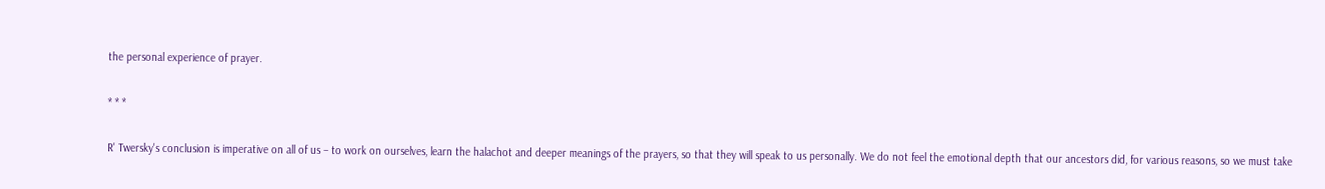the personal experience of prayer.

* * *

R' Twersky's conclusion is imperative on all of us – to work on ourselves, learn the halachot and deeper meanings of the prayers, so that they will speak to us personally. We do not feel the emotional depth that our ancestors did, for various reasons, so we must take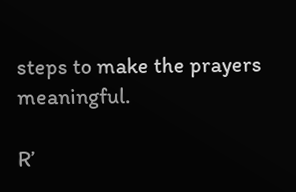steps to make the prayers meaningful.

R’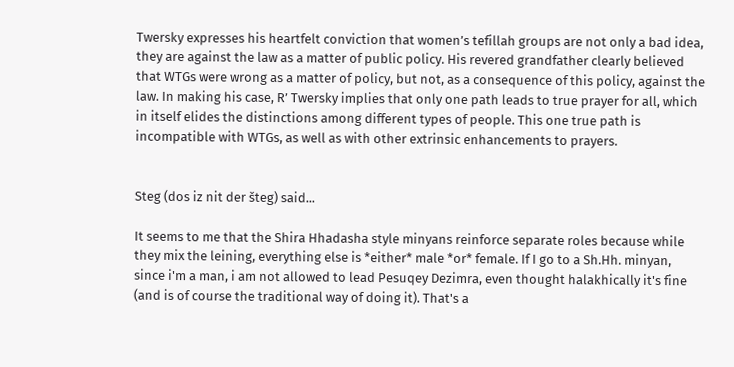Twersky expresses his heartfelt conviction that women’s tefillah groups are not only a bad idea, they are against the law as a matter of public policy. His revered grandfather clearly believed that WTGs were wrong as a matter of policy, but not, as a consequence of this policy, against the law. In making his case, R’ Twersky implies that only one path leads to true prayer for all, which in itself elides the distinctions among different types of people. This one true path is incompatible with WTGs, as well as with other extrinsic enhancements to prayers.


Steg (dos iz nit der šteg) said...

It seems to me that the Shira Hhadasha style minyans reinforce separate roles because while they mix the leining, everything else is *either* male *or* female. If I go to a Sh.Hh. minyan, since i'm a man, i am not allowed to lead Pesuqey Dezimra, even thought halakhically it's fine (and is of course the traditional way of doing it). That's a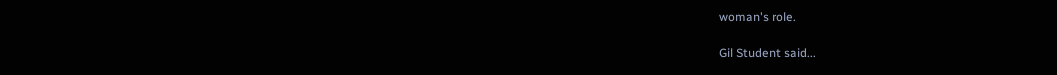woman's role.

Gil Student said...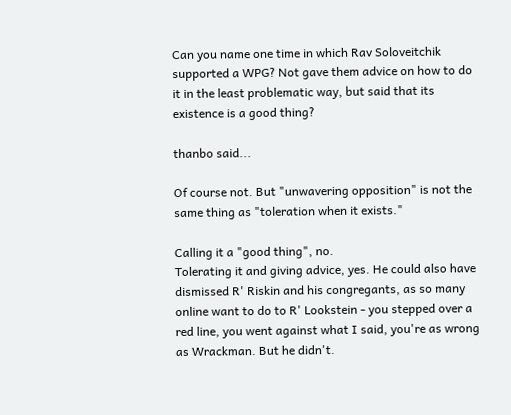Can you name one time in which Rav Soloveitchik supported a WPG? Not gave them advice on how to do it in the least problematic way, but said that its existence is a good thing?

thanbo said...

Of course not. But "unwavering opposition" is not the same thing as "toleration when it exists."

Calling it a "good thing", no.
Tolerating it and giving advice, yes. He could also have dismissed R' Riskin and his congregants, as so many online want to do to R' Lookstein - you stepped over a red line, you went against what I said, you're as wrong as Wrackman. But he didn't.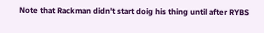Note that Rackman didn't start doig his thing until after RYBS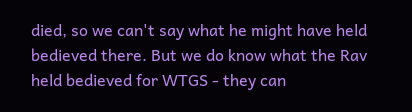died, so we can't say what he might have held bedieved there. But we do know what the Rav held bedieved for WTGS - they can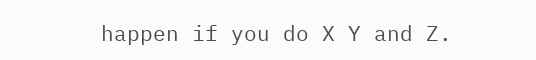happen if you do X Y and Z.